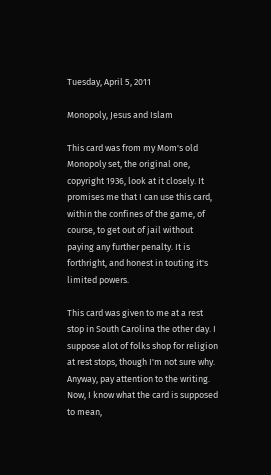Tuesday, April 5, 2011

Monopoly, Jesus and Islam

This card was from my Mom's old Monopoly set, the original one, copyright 1936, look at it closely. It promises me that I can use this card, within the confines of the game, of course, to get out of jail without paying any further penalty. It is forthright, and honest in touting it's limited powers.

This card was given to me at a rest stop in South Carolina the other day. I suppose alot of folks shop for religion at rest stops, though I'm not sure why. Anyway, pay attention to the writing. Now, I know what the card is supposed to mean,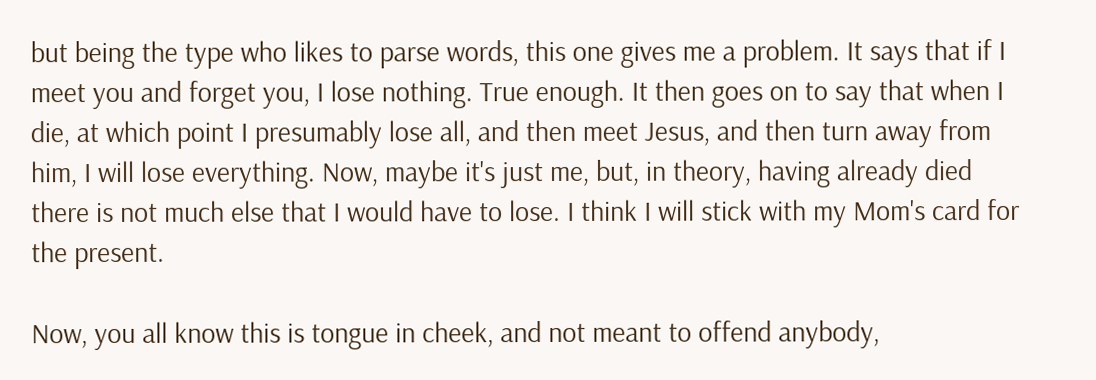but being the type who likes to parse words, this one gives me a problem. It says that if I meet you and forget you, I lose nothing. True enough. It then goes on to say that when I die, at which point I presumably lose all, and then meet Jesus, and then turn away from him, I will lose everything. Now, maybe it's just me, but, in theory, having already died there is not much else that I would have to lose. I think I will stick with my Mom's card for the present.

Now, you all know this is tongue in cheek, and not meant to offend anybody,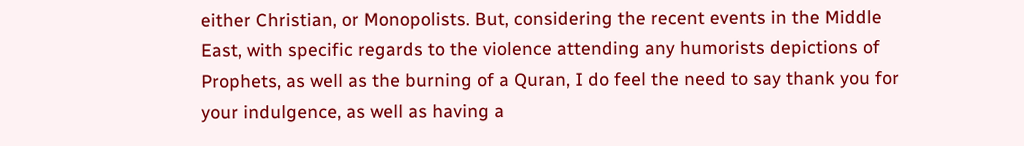either Christian, or Monopolists. But, considering the recent events in the Middle East, with specific regards to the violence attending any humorists depictions of Prophets, as well as the burning of a Quran, I do feel the need to say thank you for your indulgence, as well as having a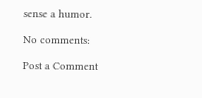sense a humor.

No comments:

Post a Comment